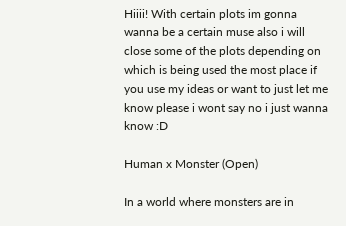Hiiii! With certain plots im gonna wanna be a certain muse also i will close some of the plots depending on which is being used the most place if you use my ideas or want to just let me know please i wont say no i just wanna know :D

Human x Monster (Open)

In a world where monsters are in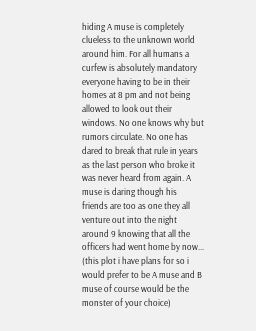hiding A muse is completely clueless to the unknown world around him. For all humans a curfew is absolutely mandatory everyone having to be in their homes at 8 pm and not being allowed to look out their windows. No one knows why but rumors circulate. No one has dared to break that rule in years as the last person who broke it was never heard from again. A muse is daring though his friends are too as one they all venture out into the night around 9 knowing that all the officers had went home by now...
(this plot i have plans for so i would prefer to be A muse and B muse of course would be the monster of your choice)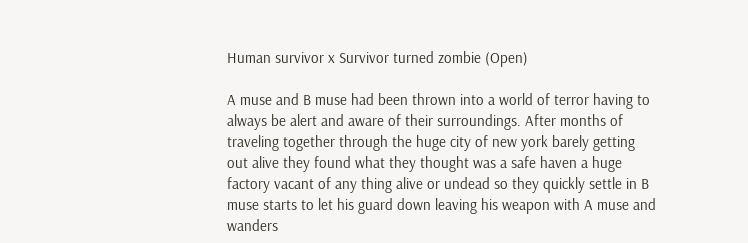Human survivor x Survivor turned zombie (Open)

A muse and B muse had been thrown into a world of terror having to always be alert and aware of their surroundings. After months of traveling together through the huge city of new york barely getting out alive they found what they thought was a safe haven a huge factory vacant of any thing alive or undead so they quickly settle in B muse starts to let his guard down leaving his weapon with A muse and wanders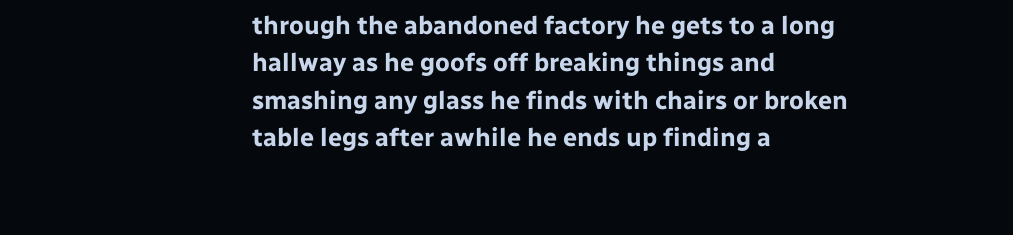through the abandoned factory he gets to a long hallway as he goofs off breaking things and smashing any glass he finds with chairs or broken table legs after awhile he ends up finding a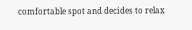comfortable spot and decides to relax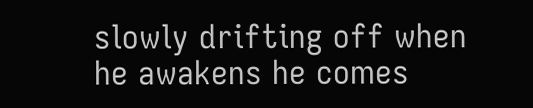slowly drifting off when he awakens he comes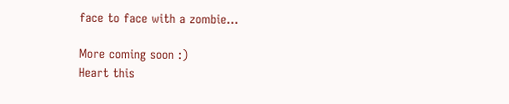face to face with a zombie...

More coming soon :)
Heart this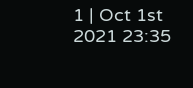1 | Oct 1st 2021 23:35